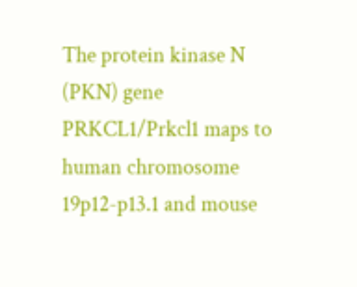The protein kinase N (PKN) gene PRKCL1/Prkcl1 maps to human chromosome 19p12-p13.1 and mouse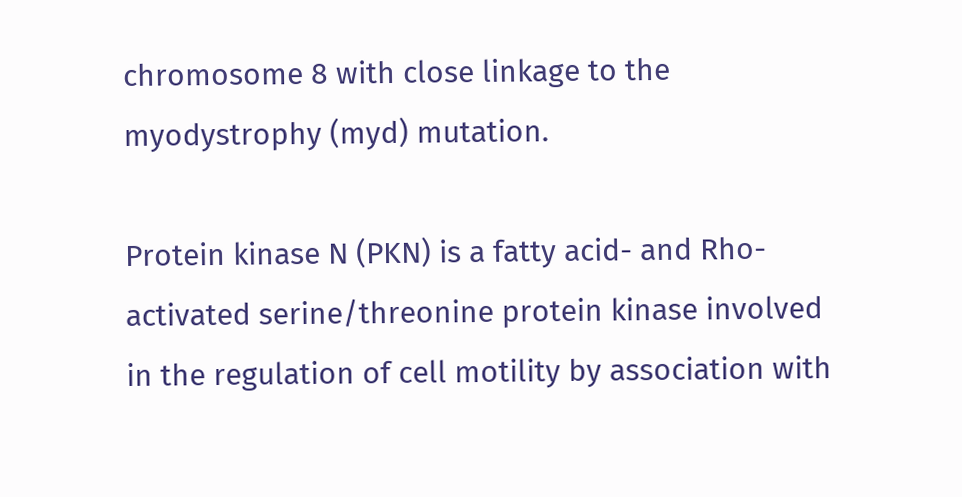chromosome 8 with close linkage to the myodystrophy (myd) mutation.

Protein kinase N (PKN) is a fatty acid- and Rho-activated serine/threonine protein kinase involved in the regulation of cell motility by association with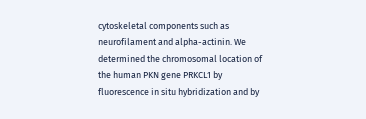cytoskeletal components such as neurofilament and alpha-actinin. We determined the chromosomal location of the human PKN gene PRKCL1 by fluorescence in situ hybridization and by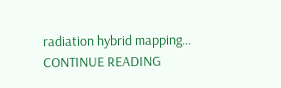radiation hybrid mapping… CONTINUE READING